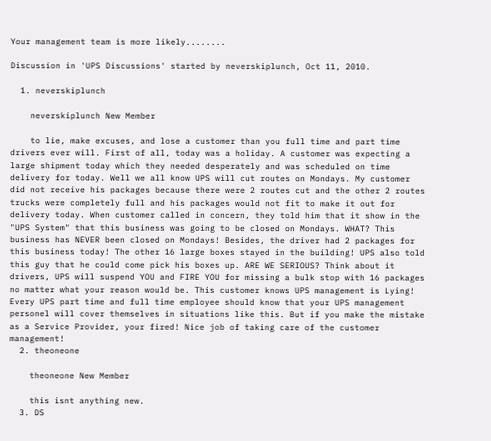Your management team is more likely........

Discussion in 'UPS Discussions' started by neverskiplunch, Oct 11, 2010.

  1. neverskiplunch

    neverskiplunch New Member

    to lie, make excuses, and lose a customer than you full time and part time drivers ever will. First of all, today was a holiday. A customer was expecting a large shipment today which they needed desperately and was scheduled on time delivery for today. Well we all know UPS will cut routes on Mondays. My customer did not receive his packages because there were 2 routes cut and the other 2 routes trucks were completely full and his packages would not fit to make it out for delivery today. When customer called in concern, they told him that it show in the "UPS System" that this business was going to be closed on Mondays. WHAT? This business has NEVER been closed on Mondays! Besides, the driver had 2 packages for this business today! The other 16 large boxes stayed in the building! UPS also told this guy that he could come pick his boxes up. ARE WE SERIOUS? Think about it drivers, UPS will suspend YOU and FIRE YOU for missing a bulk stop with 16 packages no matter what your reason would be. This customer knows UPS management is Lying! Every UPS part time and full time employee should know that your UPS management personel will cover themselves in situations like this. But if you make the mistake as a Service Provider, your fired! Nice job of taking care of the customer management!
  2. theoneone

    theoneone New Member

    this isnt anything new.
  3. DS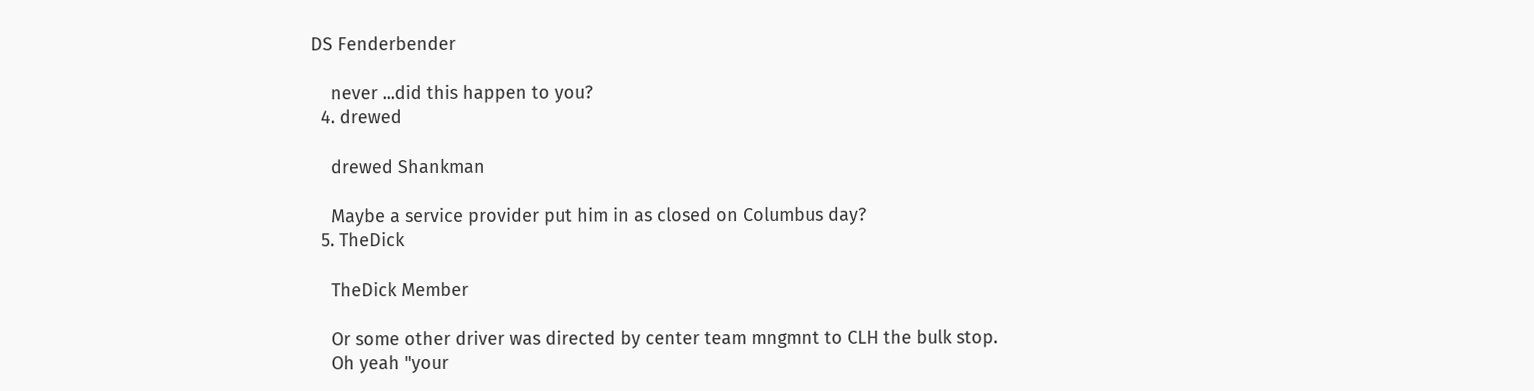DS Fenderbender

    never ...did this happen to you?
  4. drewed

    drewed Shankman

    Maybe a service provider put him in as closed on Columbus day?
  5. TheDick

    TheDick Member

    Or some other driver was directed by center team mngmnt to CLH the bulk stop.
    Oh yeah "your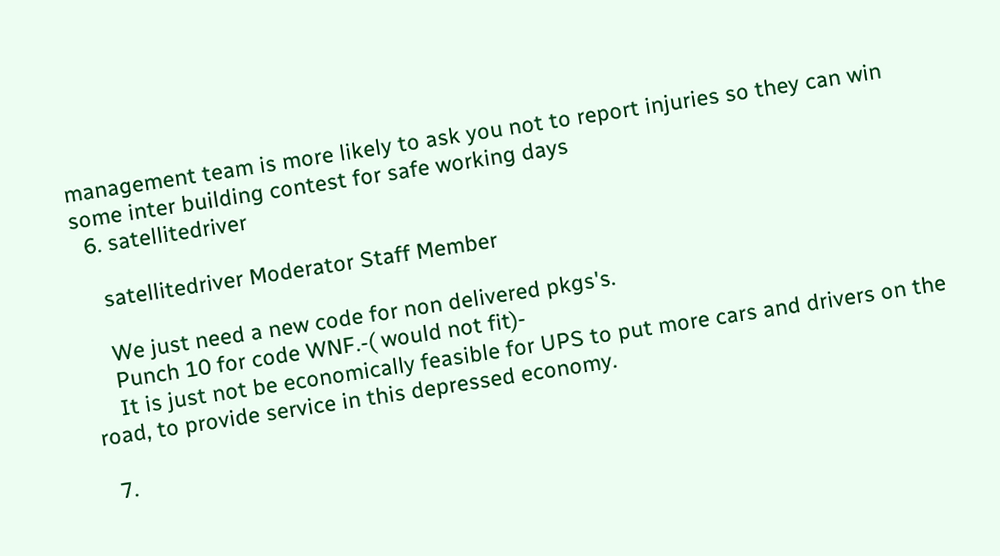management team is more likely to ask you not to report injuries so they can win some inter building contest for safe working days
  6. satellitedriver

    satellitedriver Moderator Staff Member

    We just need a new code for non delivered pkgs's.
    Punch 10 for code WNF.-( would not fit)-
    It is just not be economically feasible for UPS to put more cars and drivers on the road, to provide service in this depressed economy.

  7.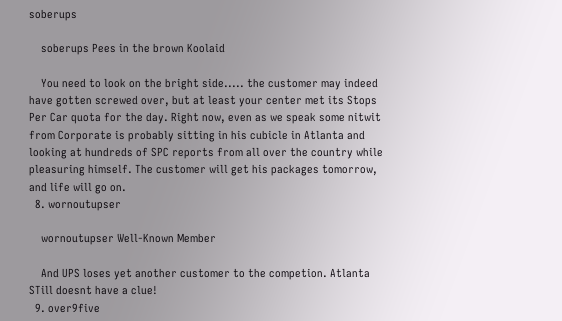soberups

    soberups Pees in the brown Koolaid

    You need to look on the bright side..... the customer may indeed have gotten screwed over, but at least your center met its Stops Per Car quota for the day. Right now, even as we speak some nitwit from Corporate is probably sitting in his cubicle in Atlanta and looking at hundreds of SPC reports from all over the country while pleasuring himself. The customer will get his packages tomorrow, and life will go on.
  8. wornoutupser

    wornoutupser Well-Known Member

    And UPS loses yet another customer to the competion. Atlanta STill doesnt have a clue!
  9. over9five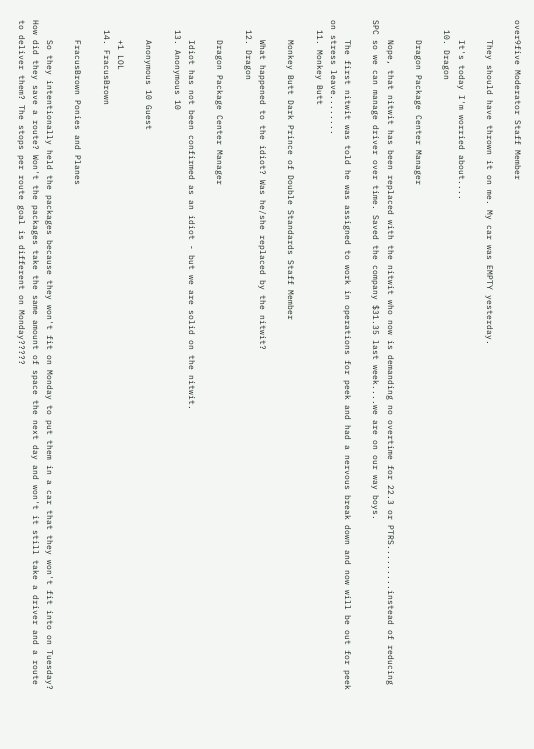over9five Moderator Staff Member

    They should have thrown it on me. My car was EMPTY yesterday.

    It's today I'm worried about....
  10. Dragon

    Dragon Package Center Manager

    Nope, that nitwit has been replaced with the nitwit who now is demanding no overtime for 22.3 or PTRS.........instead of reducing SPC so we can manage driver over time. Saved the company $31.35 last week....we are on our way boys.

    The first nitwit was told he was assigned to work in operations for peek and had a nervous break down and now will be out for peek on stress leave........
  11. Monkey Butt

    Monkey Butt Dark Prince of Double Standards Staff Member

    What happened to the idiot? Was he/she replaced by the nitwit?
  12. Dragon

    Dragon Package Center Manager

    Idiot has not been confirmed as an idiot - but we are solid on the nitwit.
  13. Anonymous 10

    Anonymous 10 Guest

    +1 LOL
  14. FracusBrown

    FracusBrown Ponies and Planes

    So they intentionally held the packages because they won't fit on Monday to put them in a car that they won't fit into on Tuesday? How did they save a route? Won't the packages take the same amount of space the next day and won't it still take a driver and a route to deliver them? The stops per route goal is different on Monday?????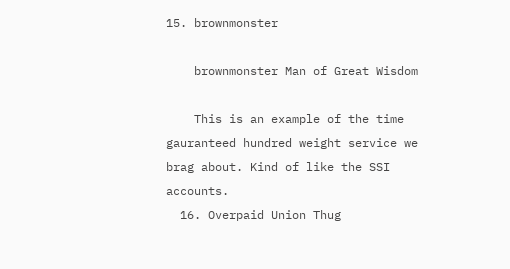15. brownmonster

    brownmonster Man of Great Wisdom

    This is an example of the time gauranteed hundred weight service we brag about. Kind of like the SSI accounts.
  16. Overpaid Union Thug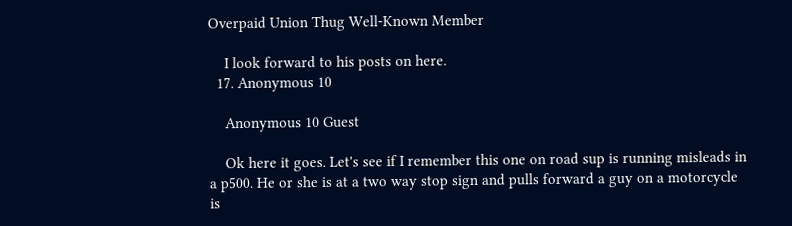Overpaid Union Thug Well-Known Member

    I look forward to his posts on here.
  17. Anonymous 10

    Anonymous 10 Guest

    Ok here it goes. Let's see if I remember this one on road sup is running misleads in a p500. He or she is at a two way stop sign and pulls forward a guy on a motorcycle is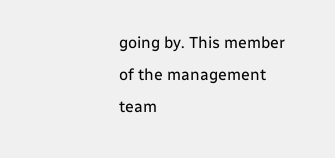going by. This member of the management team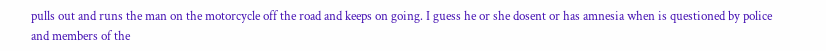pulls out and runs the man on the motorcycle off the road and keeps on going. I guess he or she dosent or has amnesia when is questioned by police and members of the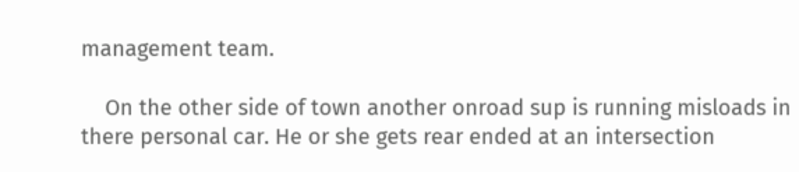management team.

    On the other side of town another onroad sup is running misloads in there personal car. He or she gets rear ended at an intersection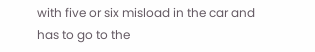with five or six misload in the car and has to go to the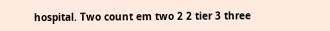hospital. Two count em two 2 2 tier 3 three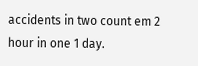accidents in two count em 2 hour in one 1 day.